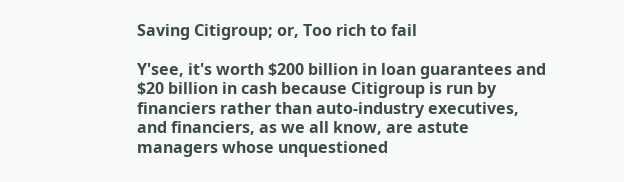Saving Citigroup; or, Too rich to fail

Y'see, it's worth $200 billion in loan guarantees and $20 billion in cash because Citigroup is run by financiers rather than auto-industry executives, and financiers, as we all know, are astute managers whose unquestioned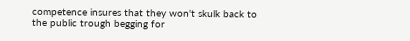competence insures that they won't skulk back to the public trough begging for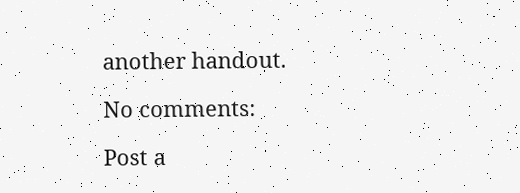another handout.

No comments:

Post a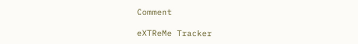Comment

eXTReMe Tracker